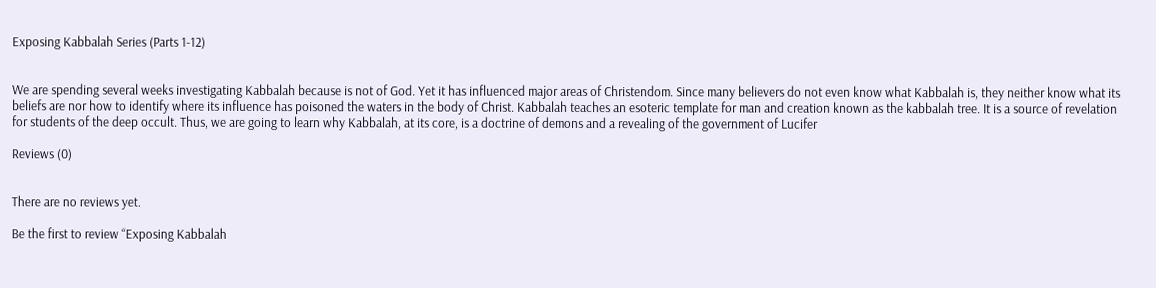Exposing Kabbalah Series (Parts 1-12)


We are spending several weeks investigating Kabbalah because is not of God. Yet it has influenced major areas of Christendom. Since many believers do not even know what Kabbalah is, they neither know what its beliefs are nor how to identify where its influence has poisoned the waters in the body of Christ. Kabbalah teaches an esoteric template for man and creation known as the kabbalah tree. It is a source of revelation for students of the deep occult. Thus, we are going to learn why Kabbalah, at its core, is a doctrine of demons and a revealing of the government of Lucifer

Reviews (0)


There are no reviews yet.

Be the first to review “Exposing Kabbalah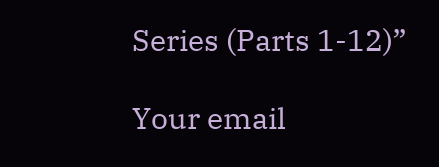Series (Parts 1-12)”

Your email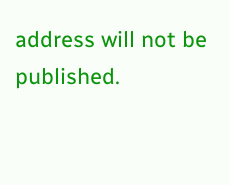address will not be published.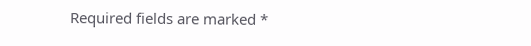Required fields are marked *